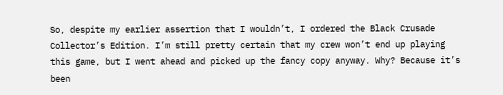So, despite my earlier assertion that I wouldn’t, I ordered the Black Crusade Collector’s Edition. I’m still pretty certain that my crew won’t end up playing this game, but I went ahead and picked up the fancy copy anyway. Why? Because it’s been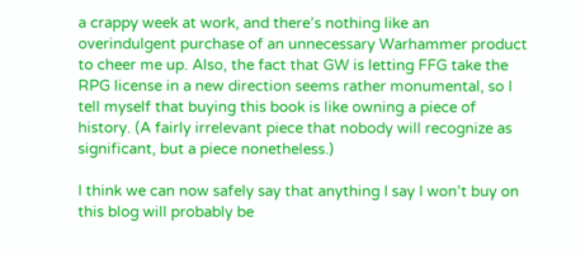a crappy week at work, and there’s nothing like an overindulgent purchase of an unnecessary Warhammer product to cheer me up. Also, the fact that GW is letting FFG take the RPG license in a new direction seems rather monumental, so I tell myself that buying this book is like owning a piece of history. (A fairly irrelevant piece that nobody will recognize as significant, but a piece nonetheless.)

I think we can now safely say that anything I say I won’t buy on this blog will probably be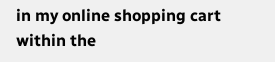in my online shopping cart within the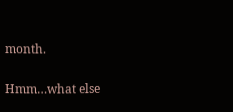month.

Hmm…what else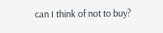can I think of not to buy?